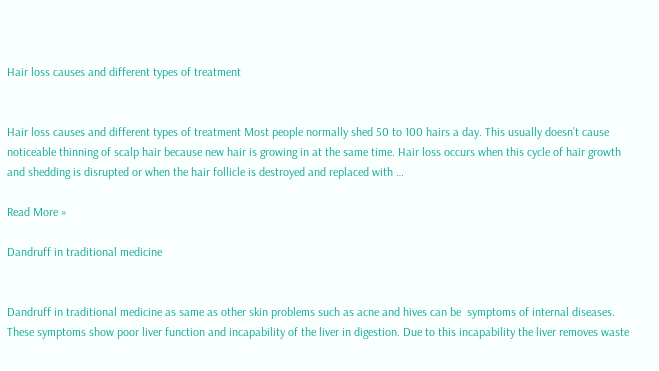Hair loss causes and different types of treatment


Hair loss causes and different types of treatment Most people normally shed 50 to 100 hairs a day. This usually doesn’t cause noticeable thinning of scalp hair because new hair is growing in at the same time. Hair loss occurs when this cycle of hair growth and shedding is disrupted or when the hair follicle is destroyed and replaced with …

Read More »

Dandruff in traditional medicine


Dandruff in traditional medicine as same as other skin problems such as acne and hives can be  symptoms of internal diseases. These symptoms show poor liver function and incapability of the liver in digestion. Due to this incapability the liver removes waste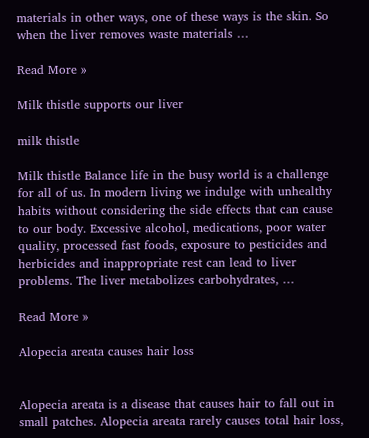materials in other ways, one of these ways is the skin. So when the liver removes waste materials …

Read More »

Milk thistle supports our liver

milk thistle

Milk thistle Balance life in the busy world is a challenge for all of us. In modern living we indulge with unhealthy habits without considering the side effects that can cause to our body. Excessive alcohol, medications, poor water quality, processed fast foods, exposure to pesticides and herbicides and inappropriate rest can lead to liver problems. The liver metabolizes carbohydrates, …

Read More »

Alopecia areata causes hair loss


Alopecia areata is a disease that causes hair to fall out in small patches. Alopecia areata rarely causes total hair loss,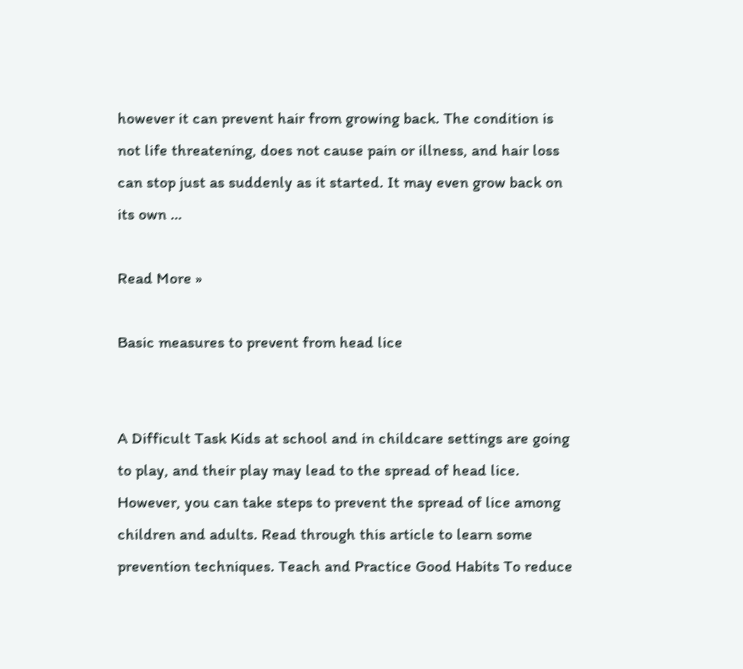however it can prevent hair from growing back. The condition is not life threatening, does not cause pain or illness, and hair loss can stop just as suddenly as it started. It may even grow back on its own …

Read More »

Basic measures to prevent from head lice


A Difficult Task Kids at school and in childcare settings are going to play, and their play may lead to the spread of head lice. However, you can take steps to prevent the spread of lice among children and adults. Read through this article to learn some prevention techniques. Teach and Practice Good Habits To reduce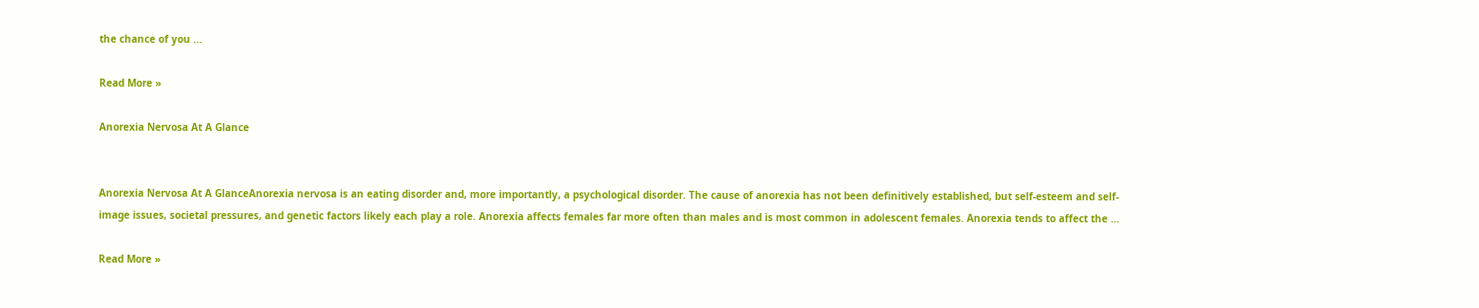the chance of you …

Read More »

Anorexia Nervosa At A Glance


Anorexia Nervosa At A GlanceAnorexia nervosa is an eating disorder and, more importantly, a psychological disorder. The cause of anorexia has not been definitively established, but self-esteem and self-image issues, societal pressures, and genetic factors likely each play a role. Anorexia affects females far more often than males and is most common in adolescent females. Anorexia tends to affect the …

Read More »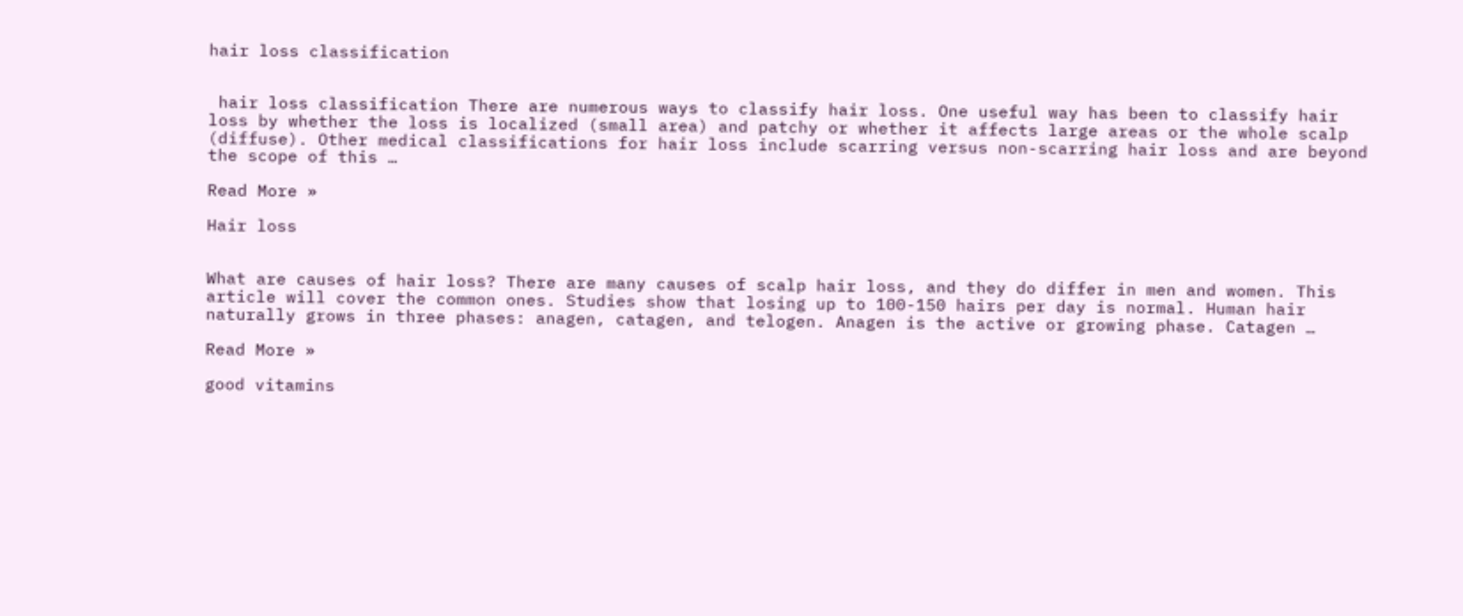hair loss classification


 hair loss classification There are numerous ways to classify hair loss. One useful way has been to classify hair loss by whether the loss is localized (small area) and patchy or whether it affects large areas or the whole scalp (diffuse). Other medical classifications for hair loss include scarring versus non-scarring hair loss and are beyond the scope of this …

Read More »

Hair loss


What are causes of hair loss? There are many causes of scalp hair loss, and they do differ in men and women. This article will cover the common ones. Studies show that losing up to 100-150 hairs per day is normal. Human hair naturally grows in three phases: anagen, catagen, and telogen. Anagen is the active or growing phase. Catagen …

Read More »

good vitamins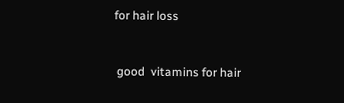for hair loss


 good  vitamins for hair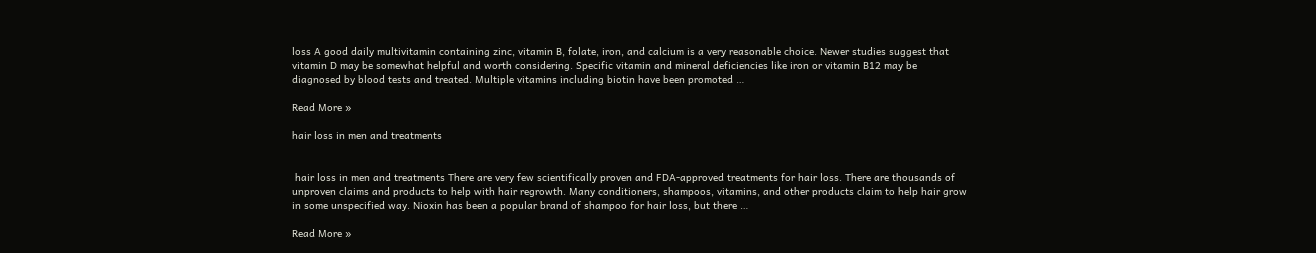loss A good daily multivitamin containing zinc, vitamin B, folate, iron, and calcium is a very reasonable choice. Newer studies suggest that vitamin D may be somewhat helpful and worth considering. Specific vitamin and mineral deficiencies like iron or vitamin B12 may be diagnosed by blood tests and treated. Multiple vitamins including biotin have been promoted …

Read More »

hair loss in men and treatments


 hair loss in men and treatments There are very few scientifically proven and FDA-approved treatments for hair loss. There are thousands of unproven claims and products to help with hair regrowth. Many conditioners, shampoos, vitamins, and other products claim to help hair grow in some unspecified way. Nioxin has been a popular brand of shampoo for hair loss, but there …

Read More »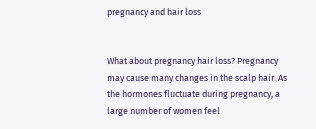pregnancy and hair loss


What about pregnancy hair loss? Pregnancy may cause many changes in the scalp hair. As the hormones fluctuate during pregnancy, a large number of women feel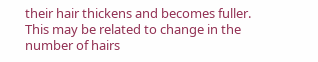their hair thickens and becomes fuller. This may be related to change in the number of hairs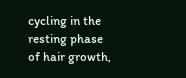cycling in the resting phase of hair growth,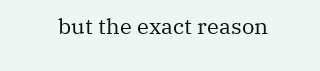but the exact reason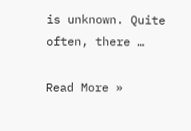is unknown. Quite often, there …

Read More »